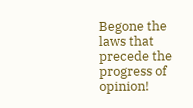Begone the laws that precede the progress of opinion!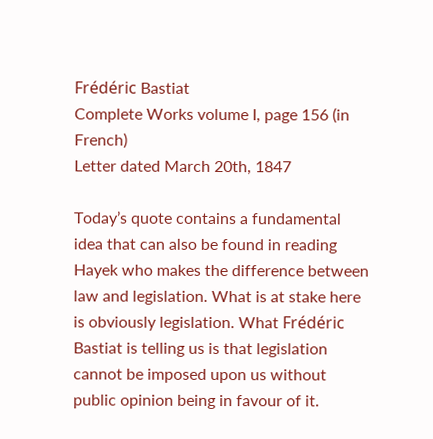Frédéric Bastiat
Complete Works volume I, page 156 (in French)
Letter dated March 20th, 1847

Today’s quote contains a fundamental idea that can also be found in reading Hayek who makes the difference between law and legislation. What is at stake here is obviously legislation. What Frédéric Bastiat is telling us is that legislation cannot be imposed upon us without public opinion being in favour of it.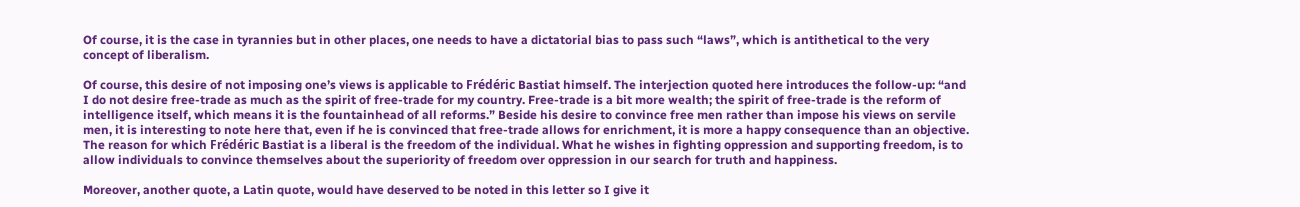Of course, it is the case in tyrannies but in other places, one needs to have a dictatorial bias to pass such “laws”, which is antithetical to the very concept of liberalism.

Of course, this desire of not imposing one’s views is applicable to Frédéric Bastiat himself. The interjection quoted here introduces the follow-up: “and I do not desire free-trade as much as the spirit of free-trade for my country. Free-trade is a bit more wealth; the spirit of free-trade is the reform of intelligence itself, which means it is the fountainhead of all reforms.” Beside his desire to convince free men rather than impose his views on servile men, it is interesting to note here that, even if he is convinced that free-trade allows for enrichment, it is more a happy consequence than an objective. The reason for which Frédéric Bastiat is a liberal is the freedom of the individual. What he wishes in fighting oppression and supporting freedom, is to allow individuals to convince themselves about the superiority of freedom over oppression in our search for truth and happiness.

Moreover, another quote, a Latin quote, would have deserved to be noted in this letter so I give it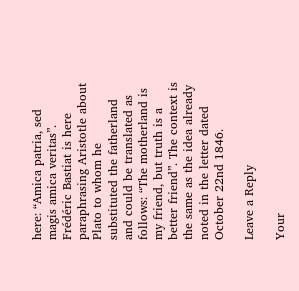here: “Amica patria, sed magis amica veritas”. Frédéric Bastiat is here paraphrasing Aristotle about Plato to whom he substituted the fatherland and could be translated as follows: “The motherland is my friend, but truth is a better friend”. The context is the same as the idea already noted in the letter dated October 22nd 1846.

Leave a Reply

Your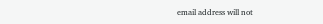email address will not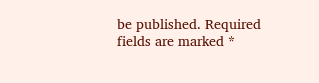be published. Required fields are marked *